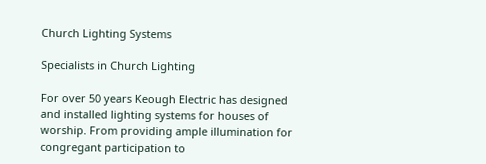Church Lighting Systems

Specialists in Church Lighting

For over 50 years Keough Electric has designed and installed lighting systems for houses of worship. From providing ample illumination for congregant participation to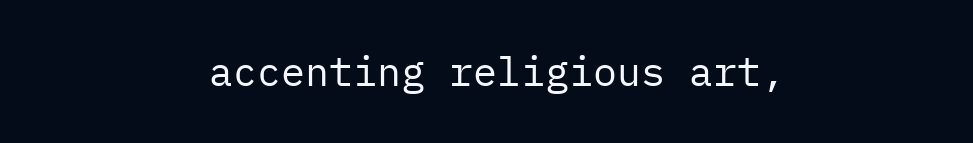accenting religious art,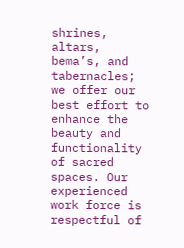shrines, altars, bema’s, and tabernacles; we offer our best effort to enhance the beauty and functionality of sacred spaces. Our experienced work force is respectful of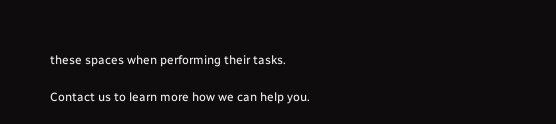these spaces when performing their tasks.

Contact us to learn more how we can help you.